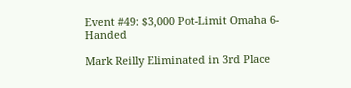Event #49: $3,000 Pot-Limit Omaha 6-Handed

Mark Reilly Eliminated in 3rd Place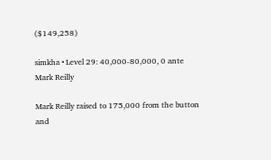($149,258)

simkha • Level 29: 40,000-80,000, 0 ante
Mark Reilly

Mark Reilly raised to 175,000 from the button and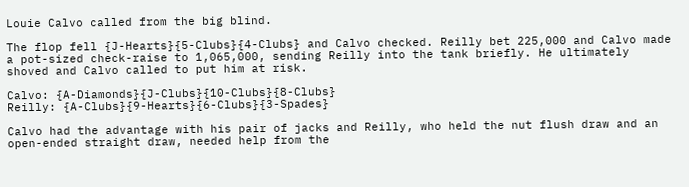Louie Calvo called from the big blind.

The flop fell {J-Hearts}{5-Clubs}{4-Clubs} and Calvo checked. Reilly bet 225,000 and Calvo made a pot-sized check-raise to 1,065,000, sending Reilly into the tank briefly. He ultimately shoved and Calvo called to put him at risk.

Calvo: {A-Diamonds}{J-Clubs}{10-Clubs}{8-Clubs}
Reilly: {A-Clubs}{9-Hearts}{6-Clubs}{3-Spades}

Calvo had the advantage with his pair of jacks and Reilly, who held the nut flush draw and an open-ended straight draw, needed help from the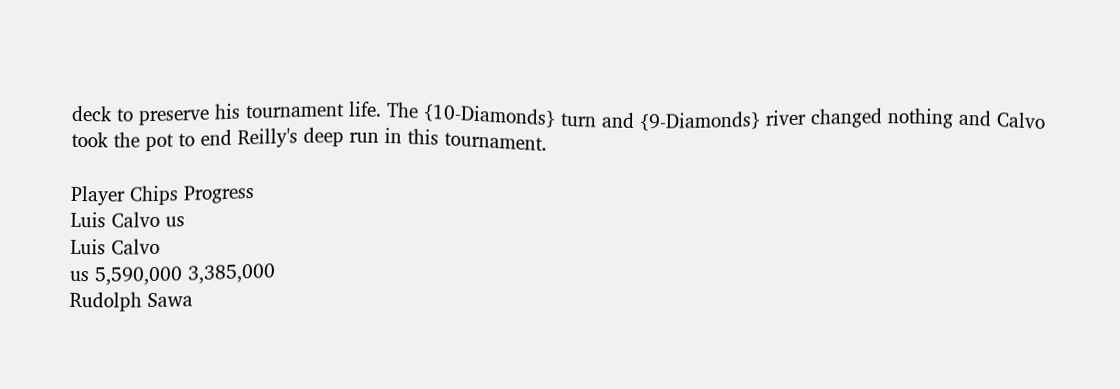deck to preserve his tournament life. The {10-Diamonds} turn and {9-Diamonds} river changed nothing and Calvo took the pot to end Reilly's deep run in this tournament.

Player Chips Progress
Luis Calvo us
Luis Calvo
us 5,590,000 3,385,000
Rudolph Sawa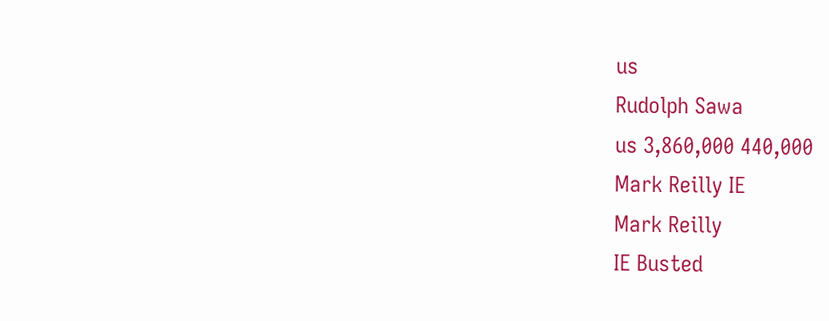us
Rudolph Sawa
us 3,860,000 440,000
Mark Reilly IE
Mark Reilly
IE Busted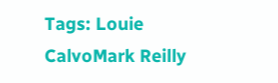Tags: Louie CalvoMark Reilly